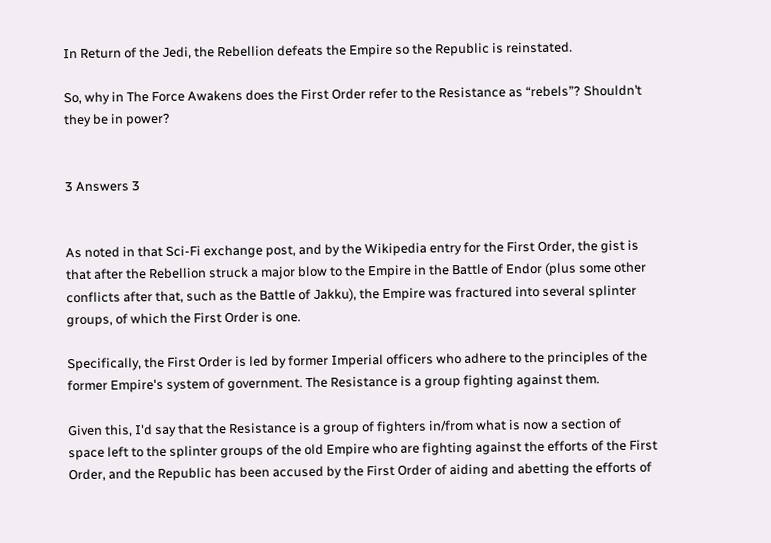In Return of the Jedi, the Rebellion defeats the Empire so the Republic is reinstated.

So, why in The Force Awakens does the First Order refer to the Resistance as “rebels”? Shouldn’t they be in power?


3 Answers 3


As noted in that Sci-Fi exchange post, and by the Wikipedia entry for the First Order, the gist is that after the Rebellion struck a major blow to the Empire in the Battle of Endor (plus some other conflicts after that, such as the Battle of Jakku), the Empire was fractured into several splinter groups, of which the First Order is one.

Specifically, the First Order is led by former Imperial officers who adhere to the principles of the former Empire's system of government. The Resistance is a group fighting against them.

Given this, I'd say that the Resistance is a group of fighters in/from what is now a section of space left to the splinter groups of the old Empire who are fighting against the efforts of the First Order, and the Republic has been accused by the First Order of aiding and abetting the efforts of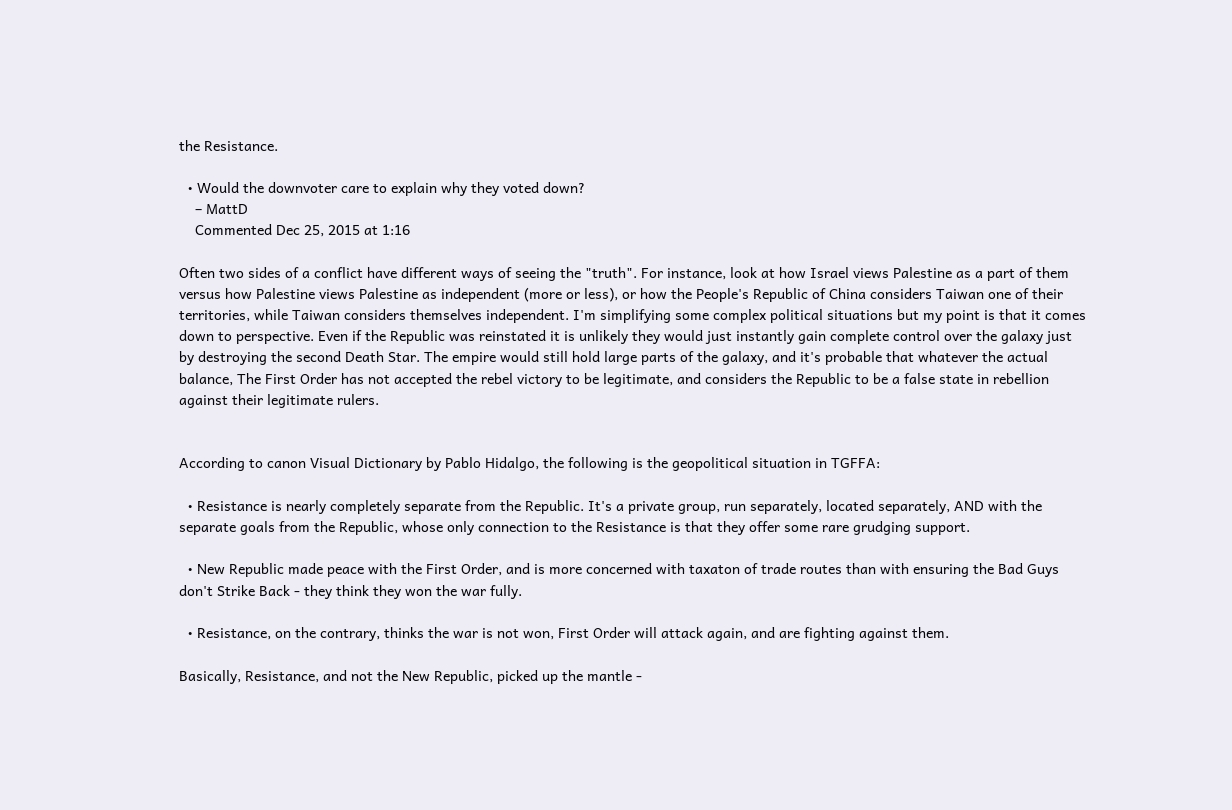the Resistance.

  • Would the downvoter care to explain why they voted down?
    – MattD
    Commented Dec 25, 2015 at 1:16

Often two sides of a conflict have different ways of seeing the "truth". For instance, look at how Israel views Palestine as a part of them versus how Palestine views Palestine as independent (more or less), or how the People's Republic of China considers Taiwan one of their territories, while Taiwan considers themselves independent. I'm simplifying some complex political situations but my point is that it comes down to perspective. Even if the Republic was reinstated it is unlikely they would just instantly gain complete control over the galaxy just by destroying the second Death Star. The empire would still hold large parts of the galaxy, and it's probable that whatever the actual balance, The First Order has not accepted the rebel victory to be legitimate, and considers the Republic to be a false state in rebellion against their legitimate rulers.


According to canon Visual Dictionary by Pablo Hidalgo, the following is the geopolitical situation in TGFFA:

  • Resistance is nearly completely separate from the Republic. It's a private group, run separately, located separately, AND with the separate goals from the Republic, whose only connection to the Resistance is that they offer some rare grudging support.

  • New Republic made peace with the First Order, and is more concerned with taxaton of trade routes than with ensuring the Bad Guys don't Strike Back - they think they won the war fully.

  • Resistance, on the contrary, thinks the war is not won, First Order will attack again, and are fighting against them.

Basically, Resistance, and not the New Republic, picked up the mantle -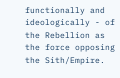functionally and ideologically - of the Rebellion as the force opposing the Sith/Empire.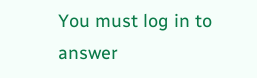You must log in to answer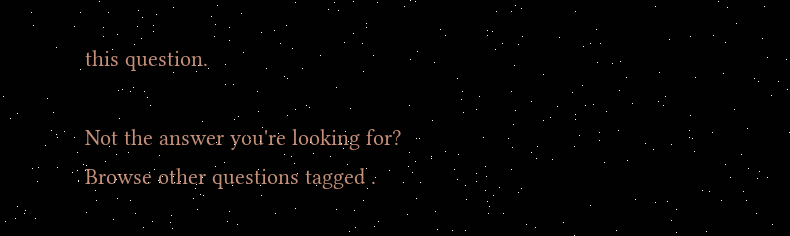this question.

Not the answer you're looking for? Browse other questions tagged .